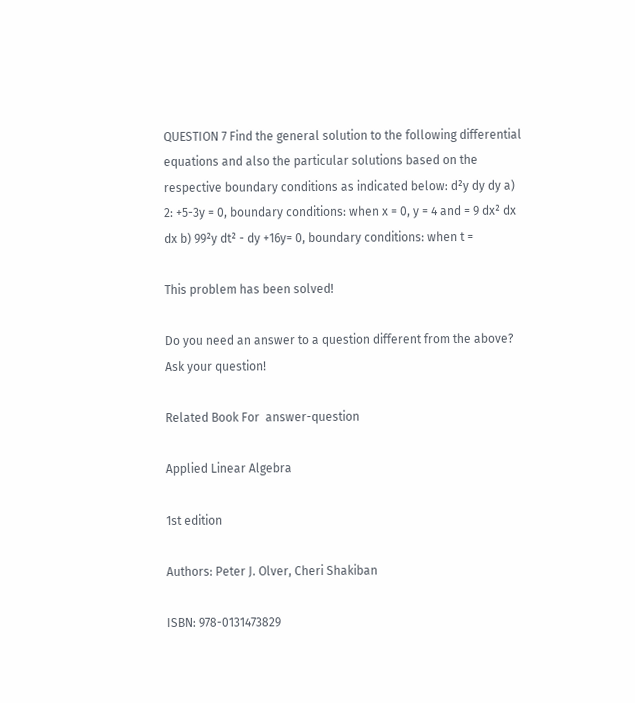QUESTION 7 Find the general solution to the following differential equations and also the particular solutions based on the respective boundary conditions as indicated below: d²y dy dy a) 2: +5-3y = 0, boundary conditions: when x = 0, y = 4 and = 9 dx² dx dx b) 99²y dt² - dy +16y= 0, boundary conditions: when t =

This problem has been solved!

Do you need an answer to a question different from the above? Ask your question!

Related Book For  answer-question

Applied Linear Algebra

1st edition

Authors: Peter J. Olver, Cheri Shakiban

ISBN: 978-0131473829